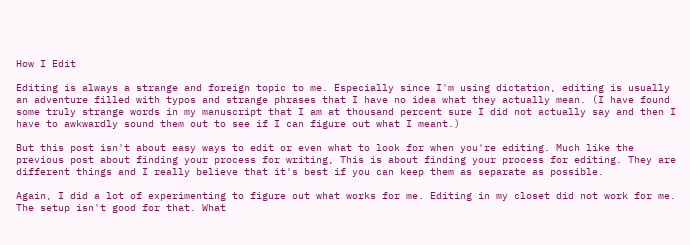How I Edit

Editing is always a strange and foreign topic to me. Especially since I'm using dictation, editing is usually an adventure filled with typos and strange phrases that I have no idea what they actually mean. (I have found some truly strange words in my manuscript that I am at thousand percent sure I did not actually say and then I have to awkwardly sound them out to see if I can figure out what I meant.)

But this post isn't about easy ways to edit or even what to look for when you're editing. Much like the previous post about finding your process for writing, This is about finding your process for editing. They are different things and I really believe that it's best if you can keep them as separate as possible.

Again, I did a lot of experimenting to figure out what works for me. Editing in my closet did not work for me. The setup isn't good for that. What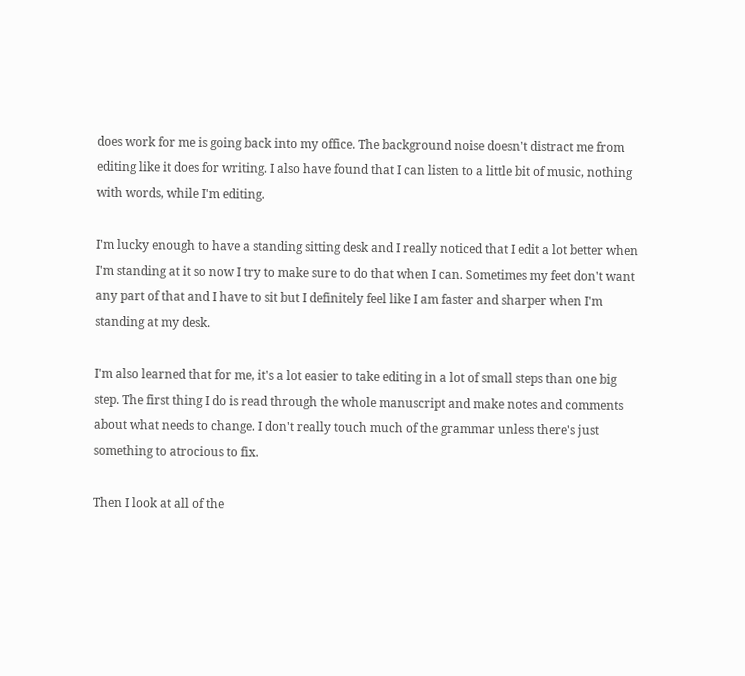does work for me is going back into my office. The background noise doesn't distract me from editing like it does for writing. I also have found that I can listen to a little bit of music, nothing with words, while I'm editing.

I'm lucky enough to have a standing sitting desk and I really noticed that I edit a lot better when I'm standing at it so now I try to make sure to do that when I can. Sometimes my feet don't want any part of that and I have to sit but I definitely feel like I am faster and sharper when I'm standing at my desk.

I'm also learned that for me, it's a lot easier to take editing in a lot of small steps than one big step. The first thing I do is read through the whole manuscript and make notes and comments about what needs to change. I don't really touch much of the grammar unless there's just something to atrocious to fix.

Then I look at all of the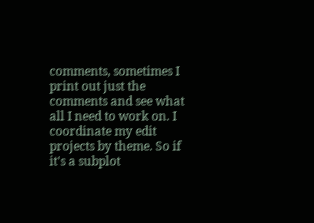comments, sometimes I print out just the comments and see what all I need to work on. I coordinate my edit projects by theme. So if it's a subplot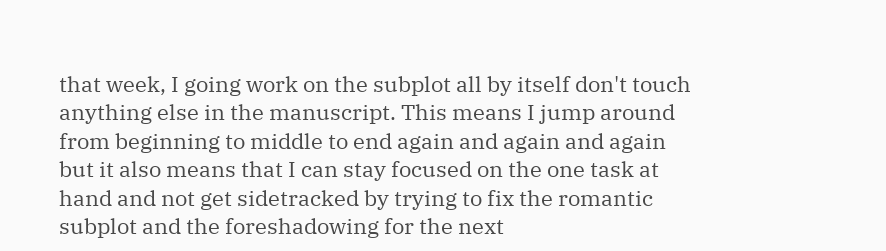that week, I going work on the subplot all by itself don't touch anything else in the manuscript. This means I jump around from beginning to middle to end again and again and again but it also means that I can stay focused on the one task at hand and not get sidetracked by trying to fix the romantic subplot and the foreshadowing for the next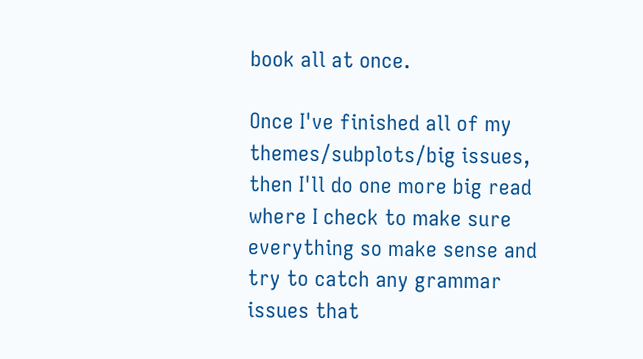book all at once.

Once I've finished all of my themes/subplots/big issues, then I'll do one more big read where I check to make sure everything so make sense and try to catch any grammar issues that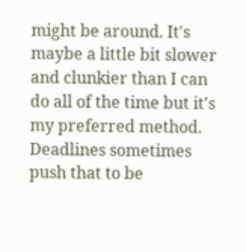might be around. It's maybe a little bit slower and clunkier than I can do all of the time but it's my preferred method. Deadlines sometimes push that to be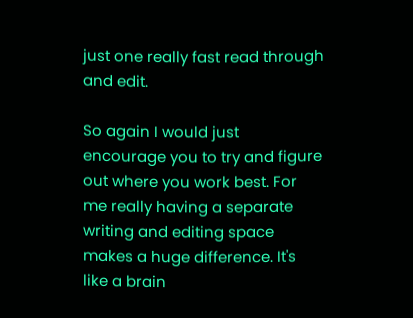just one really fast read through and edit.

So again I would just encourage you to try and figure out where you work best. For me really having a separate writing and editing space makes a huge difference. It's like a brain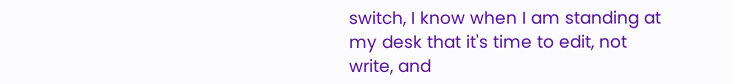switch, I know when I am standing at my desk that it's time to edit, not write, and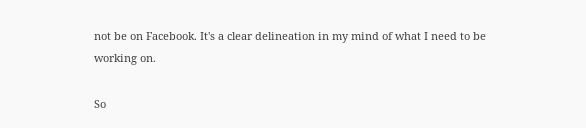not be on Facebook. It's a clear delineation in my mind of what I need to be working on.

So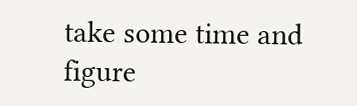take some time and figure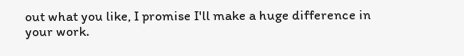out what you like, I promise I'll make a huge difference in your work.